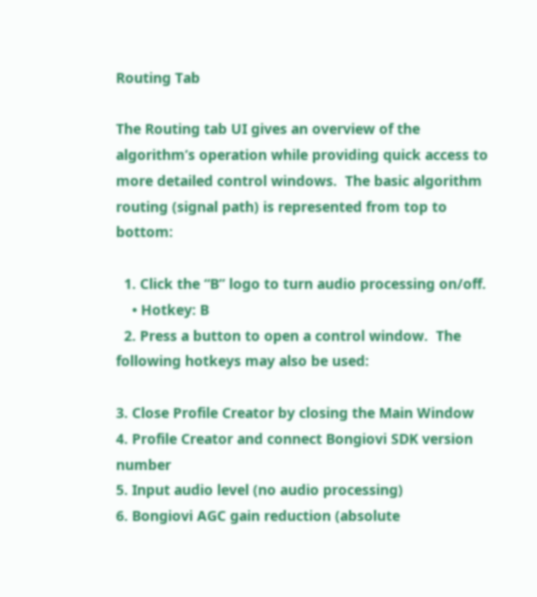Routing Tab

The Routing tab UI gives an overview of the algorithm’s operation while providing quick access to more detailed control windows.  The basic algorithm routing (signal path) is represented from top to bottom:

  1. Click the “B” logo to turn audio processing on/off.
    • Hotkey: B
  2. Press a button to open a control window.  The following hotkeys may also be used:

3. Close Profile Creator by closing the Main Window
4. Profile Creator and connect Bongiovi SDK version number
5. Input audio level (no audio processing)
6. Bongiovi AGC gain reduction (absolute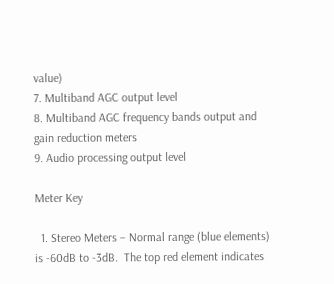value)
7. Multiband AGC output level
8. Multiband AGC frequency bands output and gain reduction meters
9. Audio processing output level

Meter Key

  1. Stereo Meters – Normal range (blue elements) is -60dB to -3dB.  The top red element indicates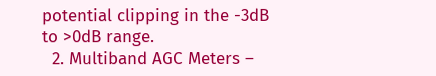potential clipping in the -3dB to >0dB range.
  2. Multiband AGC Meters –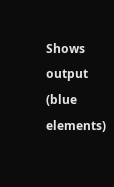Shows output (blue elements)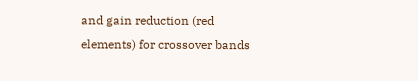and gain reduction (red elements) for crossover bands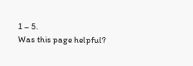1 – 5.
Was this page helpful?